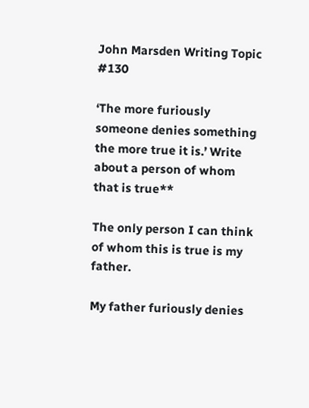John Marsden Writing Topic #130

‘The more furiously someone denies something the more true it is.’ Write about a person of whom that is true**

The only person I can think of whom this is true is my father.

My father furiously denies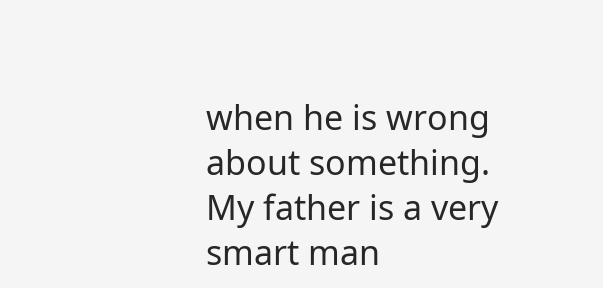when he is wrong about something. My father is a very smart man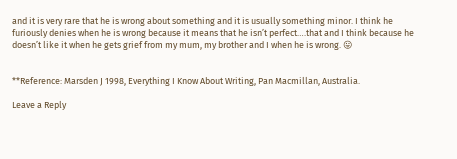and it is very rare that he is wrong about something and it is usually something minor. I think he furiously denies when he is wrong because it means that he isn’t perfect….that and I think because he doesn’t like it when he gets grief from my mum, my brother and I when he is wrong. 😛


**Reference: Marsden J 1998, Everything I Know About Writing, Pan Macmillan, Australia.

Leave a Reply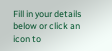Fill in your details below or click an icon to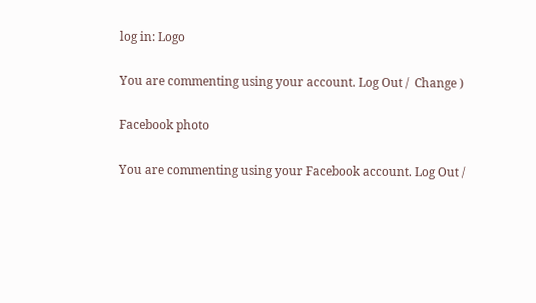log in: Logo

You are commenting using your account. Log Out /  Change )

Facebook photo

You are commenting using your Facebook account. Log Out /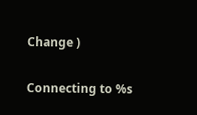Change )

Connecting to %s